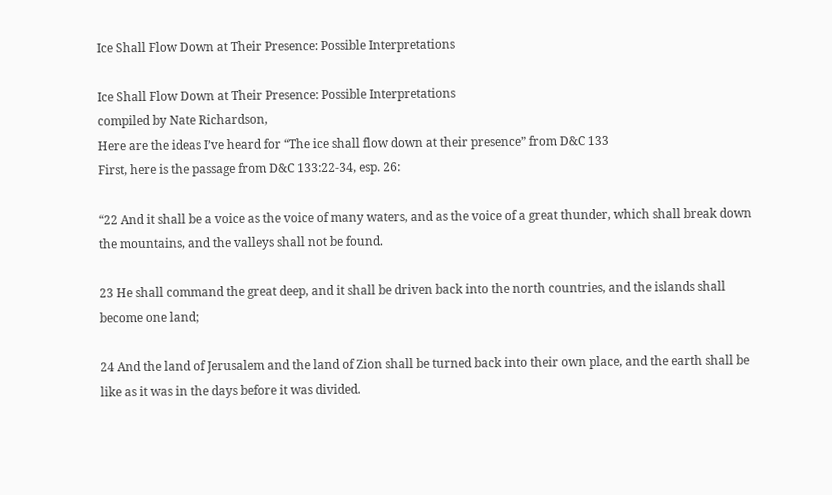Ice Shall Flow Down at Their Presence: Possible Interpretations

Ice Shall Flow Down at Their Presence: Possible Interpretations
compiled by Nate Richardson,
Here are the ideas I’ve heard for “The ice shall flow down at their presence” from D&C 133
First, here is the passage from D&C 133:22-34, esp. 26:

“22 And it shall be a voice as the voice of many waters, and as the voice of a great thunder, which shall break down the mountains, and the valleys shall not be found.

23 He shall command the great deep, and it shall be driven back into the north countries, and the islands shall become one land;

24 And the land of Jerusalem and the land of Zion shall be turned back into their own place, and the earth shall be like as it was in the days before it was divided.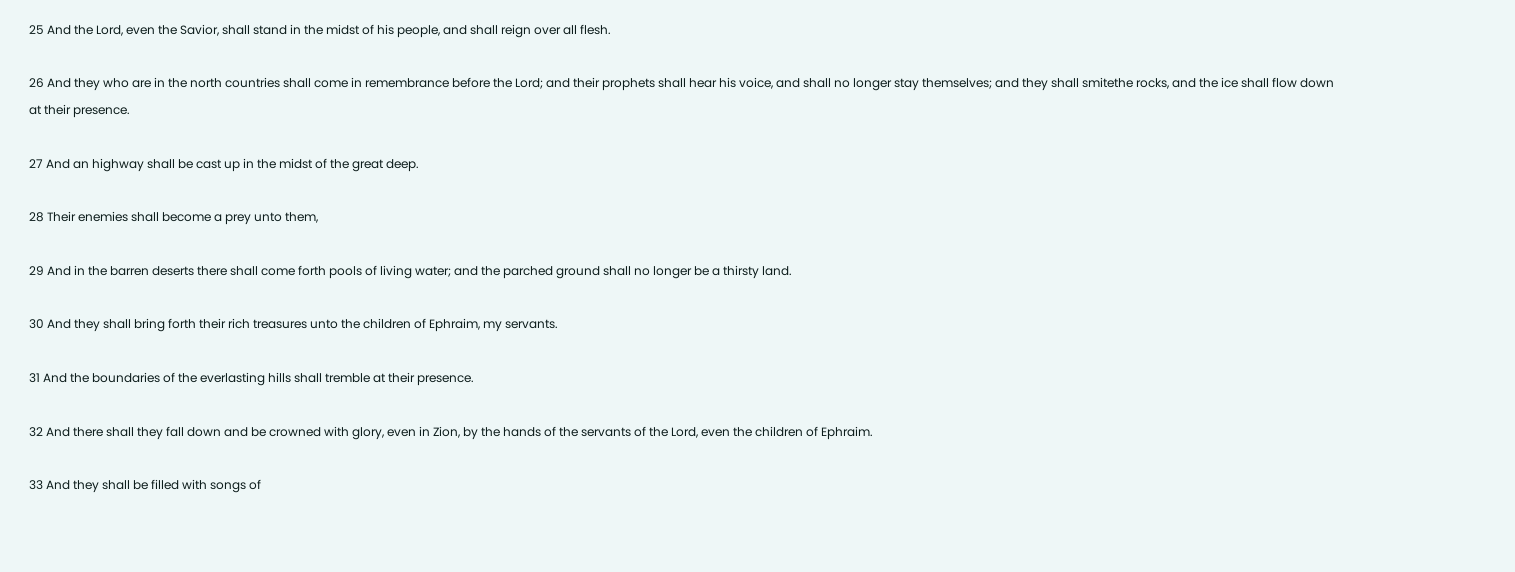25 And the Lord, even the Savior, shall stand in the midst of his people, and shall reign over all flesh.

26 And they who are in the north countries shall come in remembrance before the Lord; and their prophets shall hear his voice, and shall no longer stay themselves; and they shall smitethe rocks, and the ice shall flow down at their presence.

27 And an highway shall be cast up in the midst of the great deep.

28 Their enemies shall become a prey unto them,

29 And in the barren deserts there shall come forth pools of living water; and the parched ground shall no longer be a thirsty land.

30 And they shall bring forth their rich treasures unto the children of Ephraim, my servants.

31 And the boundaries of the everlasting hills shall tremble at their presence.

32 And there shall they fall down and be crowned with glory, even in Zion, by the hands of the servants of the Lord, even the children of Ephraim.

33 And they shall be filled with songs of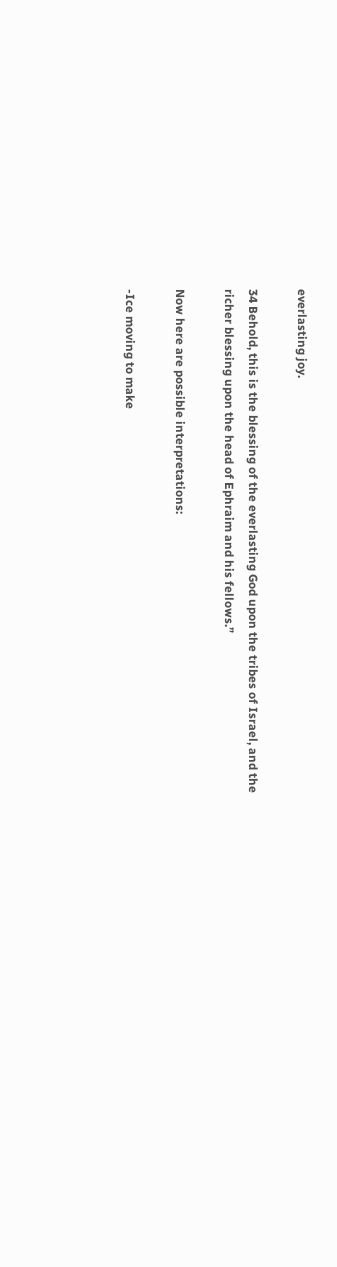everlasting joy.

34 Behold, this is the blessing of the everlasting God upon the tribes of Israel, and the richer blessing upon the head of Ephraim and his fellows.”

Now here are possible interpretations:

-Ice moving to make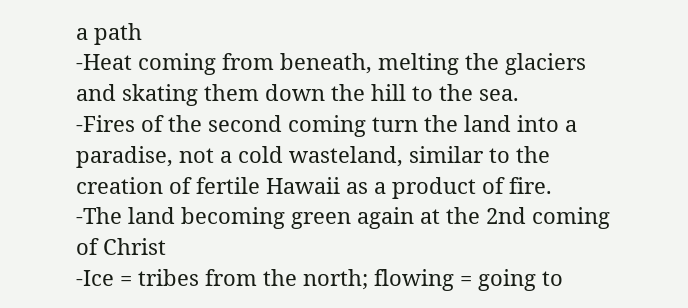a path
-Heat coming from beneath, melting the glaciers and skating them down the hill to the sea.
-Fires of the second coming turn the land into a paradise, not a cold wasteland, similar to the creation of fertile Hawaii as a product of fire.
-The land becoming green again at the 2nd coming of Christ
-Ice = tribes from the north; flowing = going to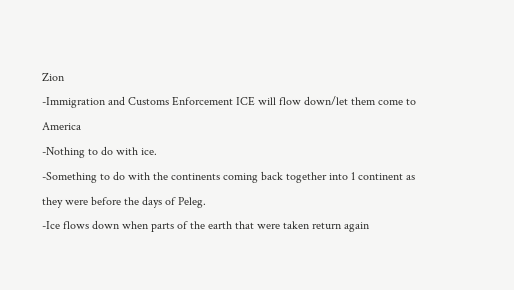Zion
-Immigration and Customs Enforcement ICE will flow down/let them come to America
-Nothing to do with ice.
-Something to do with the continents coming back together into 1 continent as they were before the days of Peleg.
-Ice flows down when parts of the earth that were taken return again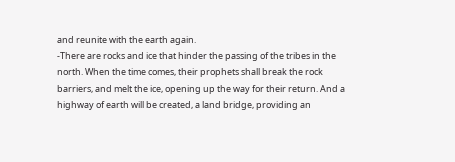and reunite with the earth again.
-There are rocks and ice that hinder the passing of the tribes in the north. When the time comes, their prophets shall break the rock barriers, and melt the ice, opening up the way for their return. And a highway of earth will be created, a land bridge, providing an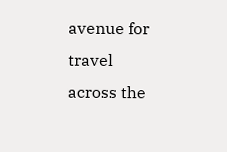avenue for travel across the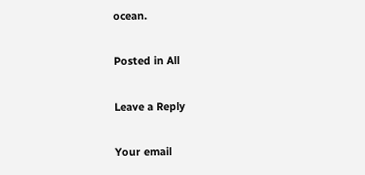ocean.

Posted in All

Leave a Reply

Your email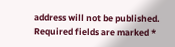address will not be published. Required fields are marked *